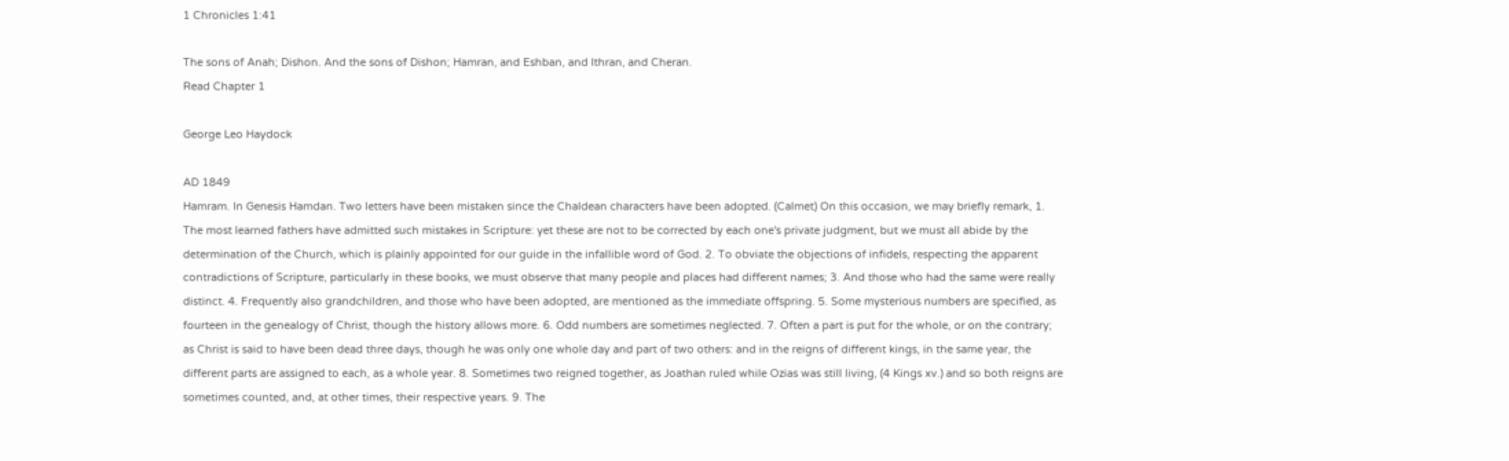1 Chronicles 1:41

The sons of Anah; Dishon. And the sons of Dishon; Hamran, and Eshban, and Ithran, and Cheran.
Read Chapter 1

George Leo Haydock

AD 1849
Hamram. In Genesis Hamdan. Two letters have been mistaken since the Chaldean characters have been adopted. (Calmet) On this occasion, we may briefly remark, 1. The most learned fathers have admitted such mistakes in Scripture: yet these are not to be corrected by each one's private judgment, but we must all abide by the determination of the Church, which is plainly appointed for our guide in the infallible word of God. 2. To obviate the objections of infidels, respecting the apparent contradictions of Scripture, particularly in these books, we must observe that many people and places had different names; 3. And those who had the same were really distinct. 4. Frequently also grandchildren, and those who have been adopted, are mentioned as the immediate offspring. 5. Some mysterious numbers are specified, as fourteen in the genealogy of Christ, though the history allows more. 6. Odd numbers are sometimes neglected. 7. Often a part is put for the whole, or on the contrary; as Christ is said to have been dead three days, though he was only one whole day and part of two others: and in the reigns of different kings, in the same year, the different parts are assigned to each, as a whole year. 8. Sometimes two reigned together, as Joathan ruled while Ozias was still living, (4 Kings xv.) and so both reigns are sometimes counted, and, at other times, their respective years. 9. The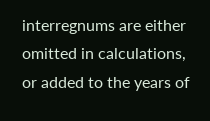interregnums are either omitted in calculations, or added to the years of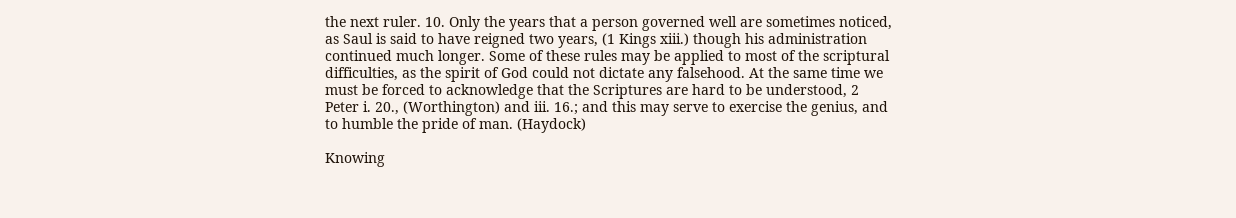the next ruler. 10. Only the years that a person governed well are sometimes noticed, as Saul is said to have reigned two years, (1 Kings xiii.) though his administration continued much longer. Some of these rules may be applied to most of the scriptural difficulties, as the spirit of God could not dictate any falsehood. At the same time we must be forced to acknowledge that the Scriptures are hard to be understood, 2 Peter i. 20., (Worthington) and iii. 16.; and this may serve to exercise the genius, and to humble the pride of man. (Haydock)

Knowing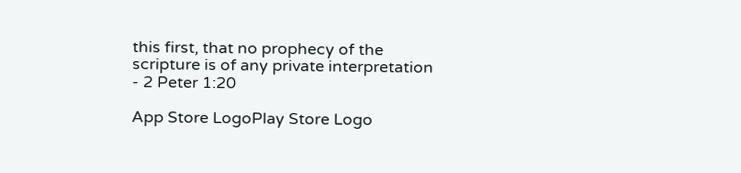this first, that no prophecy of the scripture is of any private interpretation - 2 Peter 1:20

App Store LogoPlay Store Logo